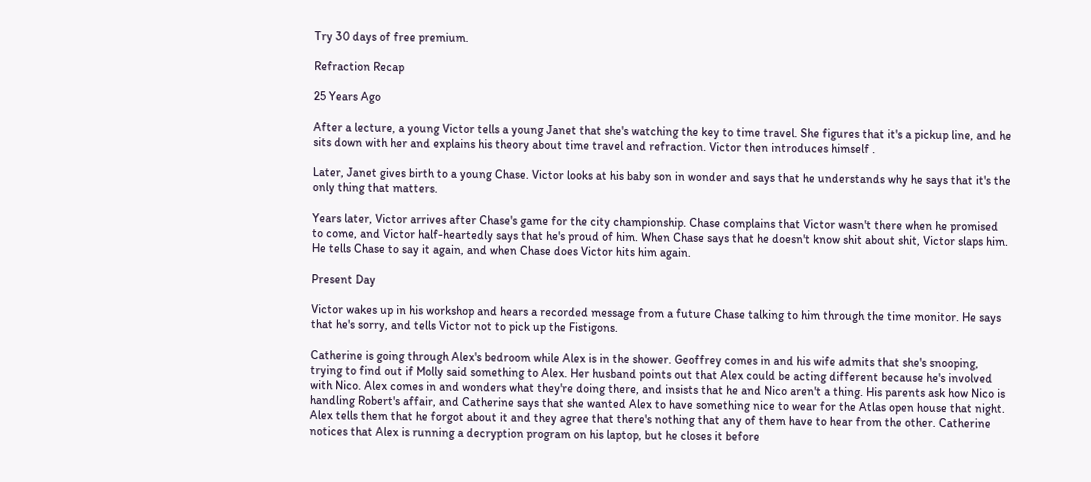Try 30 days of free premium.

Refraction Recap

25 Years Ago

After a lecture, a young Victor tells a young Janet that she's watching the key to time travel. She figures that it's a pickup line, and he sits down with her and explains his theory about time travel and refraction. Victor then introduces himself .

Later, Janet gives birth to a young Chase. Victor looks at his baby son in wonder and says that he understands why he says that it's the only thing that matters.

Years later, Victor arrives after Chase's game for the city championship. Chase complains that Victor wasn't there when he promised to come, and Victor half-heartedly says that he's proud of him. When Chase says that he doesn't know shit about shit, Victor slaps him. He tells Chase to say it again, and when Chase does Victor hits him again.

Present Day

Victor wakes up in his workshop and hears a recorded message from a future Chase talking to him through the time monitor. He says that he's sorry, and tells Victor not to pick up the Fistigons.

Catherine is going through Alex's bedroom while Alex is in the shower. Geoffrey comes in and his wife admits that she's snooping, trying to find out if Molly said something to Alex. Her husband points out that Alex could be acting different because he's involved with Nico. Alex comes in and wonders what they're doing there, and insists that he and Nico aren't a thing. His parents ask how Nico is handling Robert's affair, and Catherine says that she wanted Alex to have something nice to wear for the Atlas open house that night. Alex tells them that he forgot about it and they agree that there's nothing that any of them have to hear from the other. Catherine notices that Alex is running a decryption program on his laptop, but he closes it before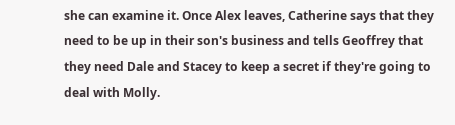she can examine it. Once Alex leaves, Catherine says that they need to be up in their son's business and tells Geoffrey that they need Dale and Stacey to keep a secret if they're going to deal with Molly.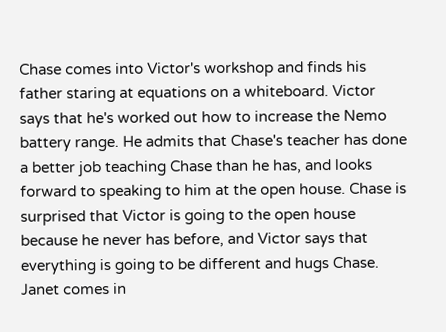Chase comes into Victor's workshop and finds his father staring at equations on a whiteboard. Victor says that he's worked out how to increase the Nemo battery range. He admits that Chase's teacher has done a better job teaching Chase than he has, and looks forward to speaking to him at the open house. Chase is surprised that Victor is going to the open house because he never has before, and Victor says that everything is going to be different and hugs Chase. Janet comes in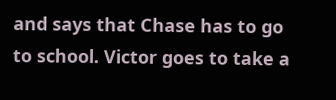and says that Chase has to go to school. Victor goes to take a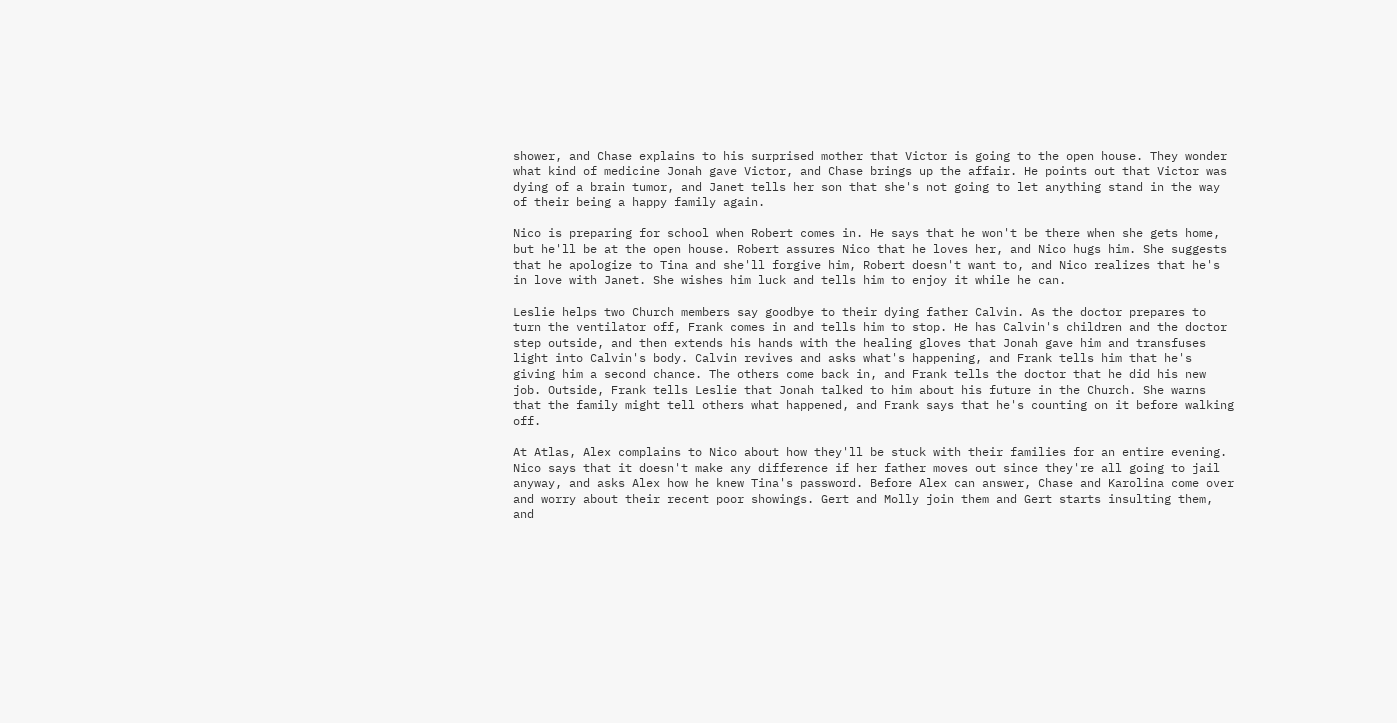shower, and Chase explains to his surprised mother that Victor is going to the open house. They wonder what kind of medicine Jonah gave Victor, and Chase brings up the affair. He points out that Victor was dying of a brain tumor, and Janet tells her son that she's not going to let anything stand in the way of their being a happy family again.

Nico is preparing for school when Robert comes in. He says that he won't be there when she gets home, but he'll be at the open house. Robert assures Nico that he loves her, and Nico hugs him. She suggests that he apologize to Tina and she'll forgive him, Robert doesn't want to, and Nico realizes that he's in love with Janet. She wishes him luck and tells him to enjoy it while he can.

Leslie helps two Church members say goodbye to their dying father Calvin. As the doctor prepares to turn the ventilator off, Frank comes in and tells him to stop. He has Calvin's children and the doctor step outside, and then extends his hands with the healing gloves that Jonah gave him and transfuses light into Calvin's body. Calvin revives and asks what's happening, and Frank tells him that he's giving him a second chance. The others come back in, and Frank tells the doctor that he did his new job. Outside, Frank tells Leslie that Jonah talked to him about his future in the Church. She warns that the family might tell others what happened, and Frank says that he's counting on it before walking off.

At Atlas, Alex complains to Nico about how they'll be stuck with their families for an entire evening. Nico says that it doesn't make any difference if her father moves out since they're all going to jail anyway, and asks Alex how he knew Tina's password. Before Alex can answer, Chase and Karolina come over and worry about their recent poor showings. Gert and Molly join them and Gert starts insulting them, and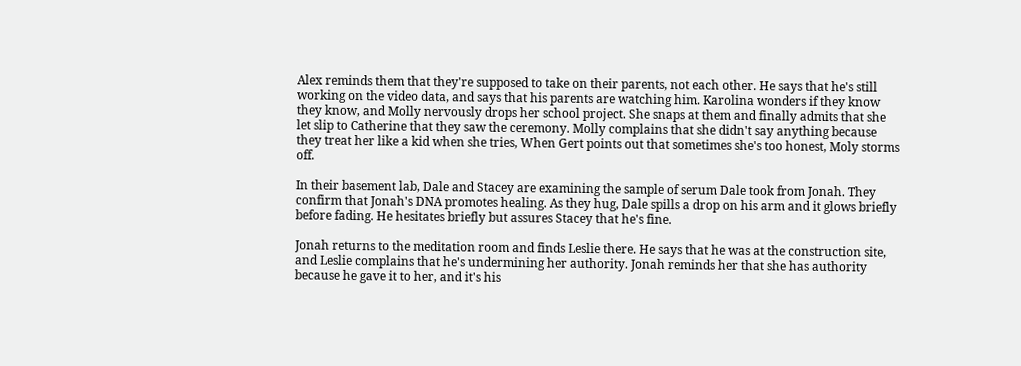Alex reminds them that they're supposed to take on their parents, not each other. He says that he's still working on the video data, and says that his parents are watching him. Karolina wonders if they know they know, and Molly nervously drops her school project. She snaps at them and finally admits that she let slip to Catherine that they saw the ceremony. Molly complains that she didn't say anything because they treat her like a kid when she tries, When Gert points out that sometimes she's too honest, Moly storms off.

In their basement lab, Dale and Stacey are examining the sample of serum Dale took from Jonah. They confirm that Jonah's DNA promotes healing. As they hug, Dale spills a drop on his arm and it glows briefly before fading. He hesitates briefly but assures Stacey that he's fine.

Jonah returns to the meditation room and finds Leslie there. He says that he was at the construction site, and Leslie complains that he's undermining her authority. Jonah reminds her that she has authority because he gave it to her, and it's his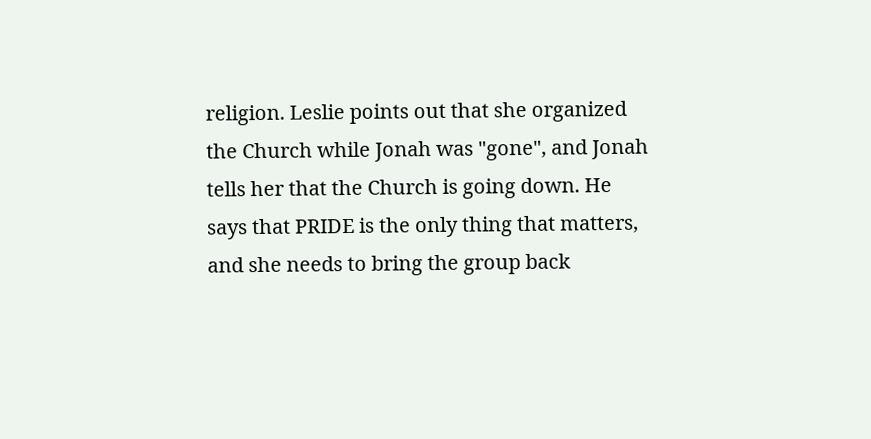religion. Leslie points out that she organized the Church while Jonah was "gone", and Jonah tells her that the Church is going down. He says that PRIDE is the only thing that matters, and she needs to bring the group back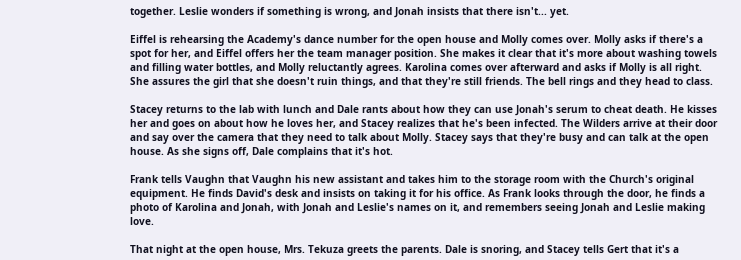together. Leslie wonders if something is wrong, and Jonah insists that there isn't... yet.

Eiffel is rehearsing the Academy's dance number for the open house and Molly comes over. Molly asks if there's a spot for her, and Eiffel offers her the team manager position. She makes it clear that it's more about washing towels and filling water bottles, and Molly reluctantly agrees. Karolina comes over afterward and asks if Molly is all right. She assures the girl that she doesn't ruin things, and that they're still friends. The bell rings and they head to class.

Stacey returns to the lab with lunch and Dale rants about how they can use Jonah's serum to cheat death. He kisses her and goes on about how he loves her, and Stacey realizes that he's been infected. The Wilders arrive at their door and say over the camera that they need to talk about Molly. Stacey says that they're busy and can talk at the open house. As she signs off, Dale complains that it's hot.

Frank tells Vaughn that Vaughn his new assistant and takes him to the storage room with the Church's original equipment. He finds David's desk and insists on taking it for his office. As Frank looks through the door, he finds a photo of Karolina and Jonah, with Jonah and Leslie's names on it, and remembers seeing Jonah and Leslie making love.

That night at the open house, Mrs. Tekuza greets the parents. Dale is snoring, and Stacey tells Gert that it's a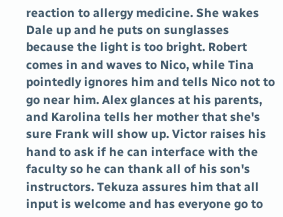reaction to allergy medicine. She wakes Dale up and he puts on sunglasses because the light is too bright. Robert comes in and waves to Nico, while Tina pointedly ignores him and tells Nico not to go near him. Alex glances at his parents, and Karolina tells her mother that she's sure Frank will show up. Victor raises his hand to ask if he can interface with the faculty so he can thank all of his son's instructors. Tekuza assures him that all input is welcome and has everyone go to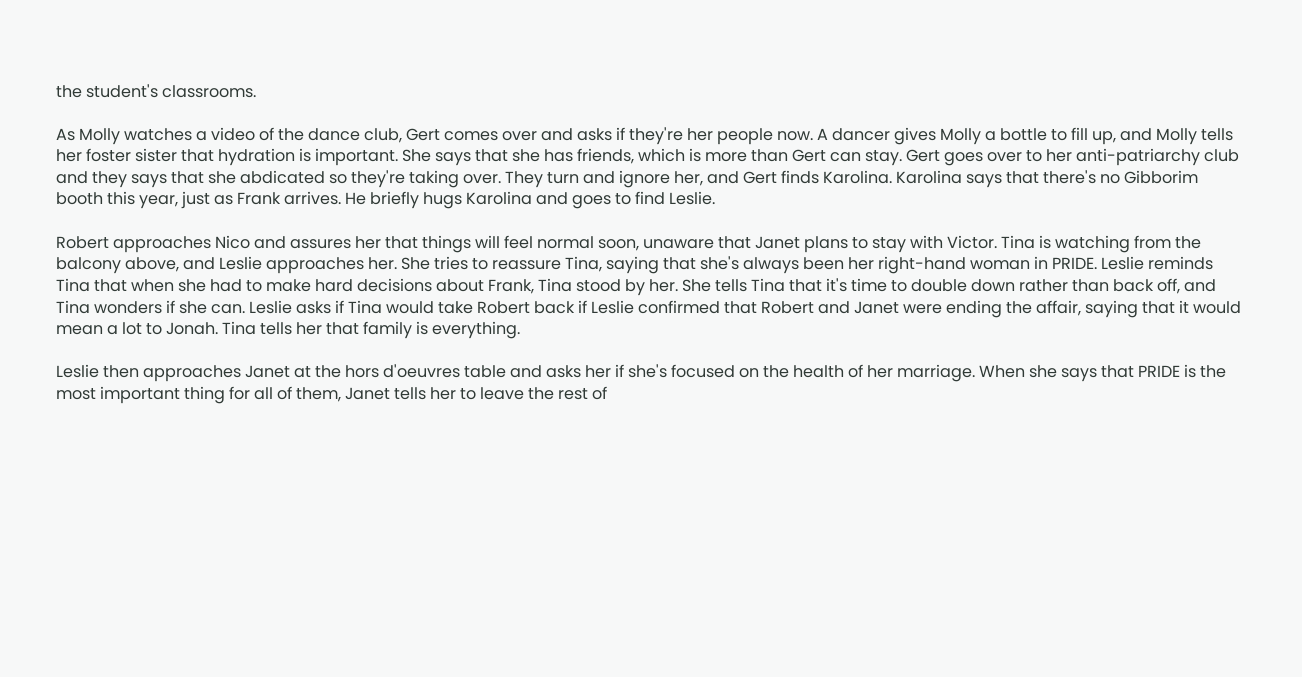the student's classrooms.

As Molly watches a video of the dance club, Gert comes over and asks if they're her people now. A dancer gives Molly a bottle to fill up, and Molly tells her foster sister that hydration is important. She says that she has friends, which is more than Gert can stay. Gert goes over to her anti-patriarchy club and they says that she abdicated so they're taking over. They turn and ignore her, and Gert finds Karolina. Karolina says that there's no Gibborim booth this year, just as Frank arrives. He briefly hugs Karolina and goes to find Leslie.

Robert approaches Nico and assures her that things will feel normal soon, unaware that Janet plans to stay with Victor. Tina is watching from the balcony above, and Leslie approaches her. She tries to reassure Tina, saying that she's always been her right-hand woman in PRIDE. Leslie reminds Tina that when she had to make hard decisions about Frank, Tina stood by her. She tells Tina that it's time to double down rather than back off, and Tina wonders if she can. Leslie asks if Tina would take Robert back if Leslie confirmed that Robert and Janet were ending the affair, saying that it would mean a lot to Jonah. Tina tells her that family is everything.

Leslie then approaches Janet at the hors d'oeuvres table and asks her if she's focused on the health of her marriage. When she says that PRIDE is the most important thing for all of them, Janet tells her to leave the rest of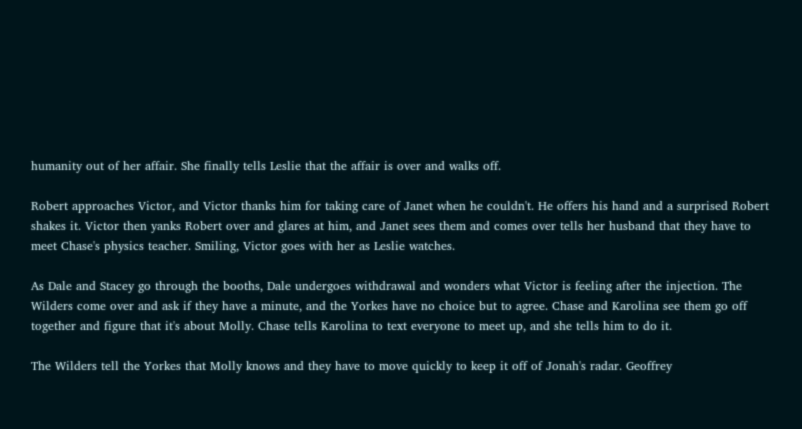humanity out of her affair. She finally tells Leslie that the affair is over and walks off.

Robert approaches Victor, and Victor thanks him for taking care of Janet when he couldn't. He offers his hand and a surprised Robert shakes it. Victor then yanks Robert over and glares at him, and Janet sees them and comes over tells her husband that they have to meet Chase's physics teacher. Smiling, Victor goes with her as Leslie watches.

As Dale and Stacey go through the booths, Dale undergoes withdrawal and wonders what Victor is feeling after the injection. The Wilders come over and ask if they have a minute, and the Yorkes have no choice but to agree. Chase and Karolina see them go off together and figure that it's about Molly. Chase tells Karolina to text everyone to meet up, and she tells him to do it.

The Wilders tell the Yorkes that Molly knows and they have to move quickly to keep it off of Jonah's radar. Geoffrey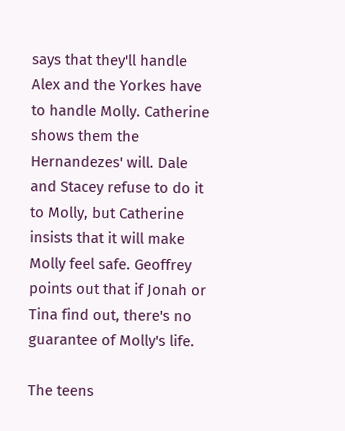says that they'll handle Alex and the Yorkes have to handle Molly. Catherine shows them the Hernandezes' will. Dale and Stacey refuse to do it to Molly, but Catherine insists that it will make Molly feel safe. Geoffrey points out that if Jonah or Tina find out, there's no guarantee of Molly's life.

The teens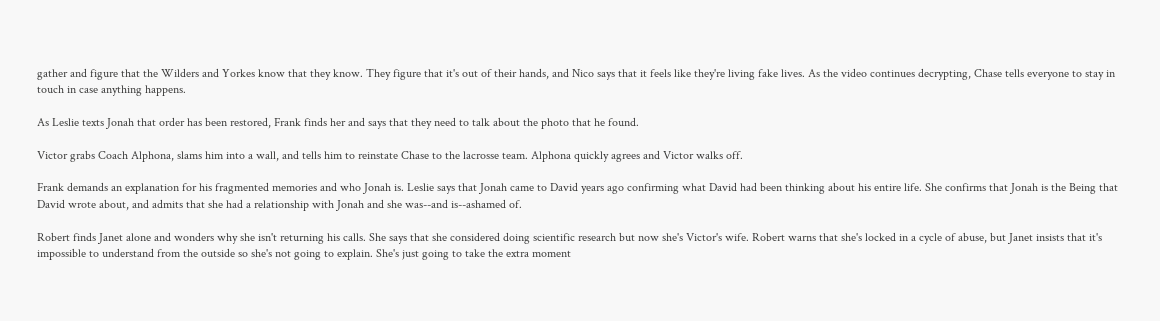gather and figure that the Wilders and Yorkes know that they know. They figure that it's out of their hands, and Nico says that it feels like they're living fake lives. As the video continues decrypting, Chase tells everyone to stay in touch in case anything happens.

As Leslie texts Jonah that order has been restored, Frank finds her and says that they need to talk about the photo that he found.

Victor grabs Coach Alphona, slams him into a wall, and tells him to reinstate Chase to the lacrosse team. Alphona quickly agrees and Victor walks off.

Frank demands an explanation for his fragmented memories and who Jonah is. Leslie says that Jonah came to David years ago confirming what David had been thinking about his entire life. She confirms that Jonah is the Being that David wrote about, and admits that she had a relationship with Jonah and she was--and is--ashamed of.

Robert finds Janet alone and wonders why she isn't returning his calls. She says that she considered doing scientific research but now she's Victor's wife. Robert warns that she's locked in a cycle of abuse, but Janet insists that it's impossible to understand from the outside so she's not going to explain. She's just going to take the extra moment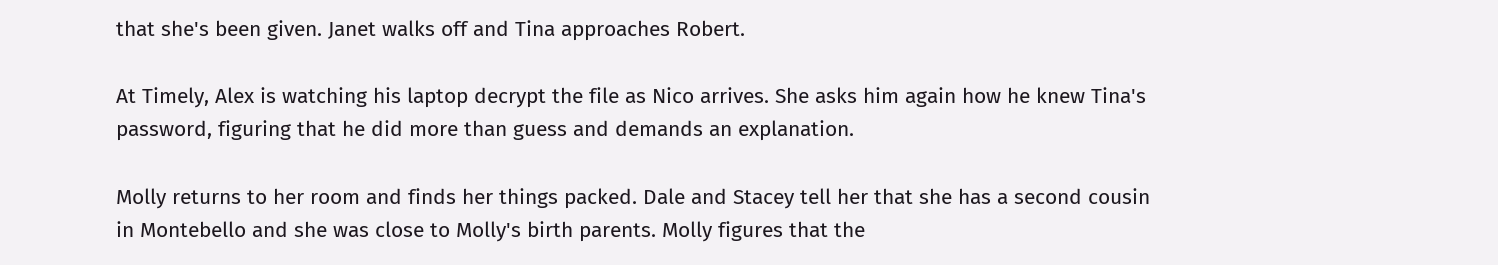that she's been given. Janet walks off and Tina approaches Robert.

At Timely, Alex is watching his laptop decrypt the file as Nico arrives. She asks him again how he knew Tina's password, figuring that he did more than guess and demands an explanation.

Molly returns to her room and finds her things packed. Dale and Stacey tell her that she has a second cousin in Montebello and she was close to Molly's birth parents. Molly figures that the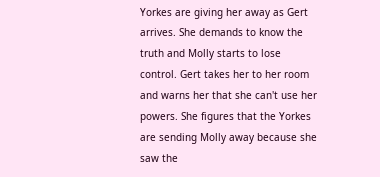Yorkes are giving her away as Gert arrives. She demands to know the truth and Molly starts to lose control. Gert takes her to her room and warns her that she can't use her powers. She figures that the Yorkes are sending Molly away because she saw the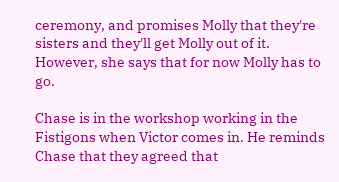ceremony, and promises Molly that they're sisters and they'll get Molly out of it. However, she says that for now Molly has to go.

Chase is in the workshop working in the Fistigons when Victor comes in. He reminds Chase that they agreed that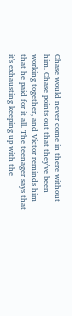Chase would never come in there without him. Chase points out that they've been working together, and Victor reminds him that he paid for it all. The teenager says that it's exhausting keeping up with the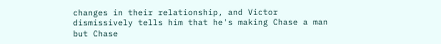changes in their relationship, and Victor dismissively tells him that he's making Chase a man but Chase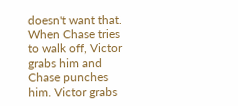doesn't want that. When Chase tries to walk off, Victor grabs him and Chase punches him. Victor grabs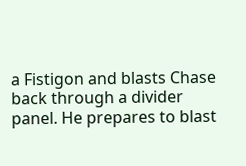a Fistigon and blasts Chase back through a divider panel. He prepares to blast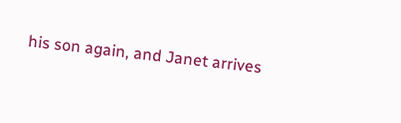his son again, and Janet arrives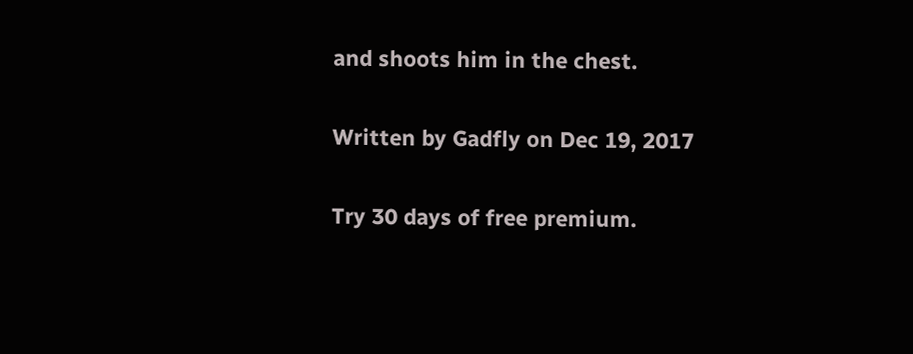and shoots him in the chest.

Written by Gadfly on Dec 19, 2017

Try 30 days of free premium.